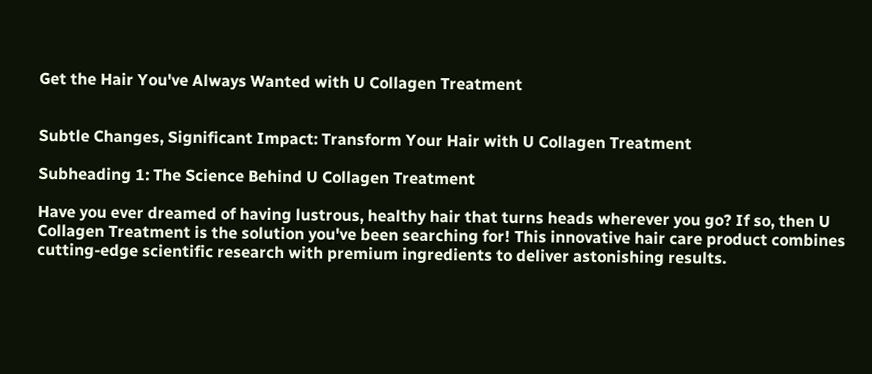Get the Hair You've Always Wanted with U Collagen Treatment


Subtle Changes, Significant Impact: Transform Your Hair with U Collagen Treatment

Subheading 1: The Science Behind U Collagen Treatment

Have you ever dreamed of having lustrous, healthy hair that turns heads wherever you go? If so, then U Collagen Treatment is the solution you've been searching for! This innovative hair care product combines cutting-edge scientific research with premium ingredients to deliver astonishing results.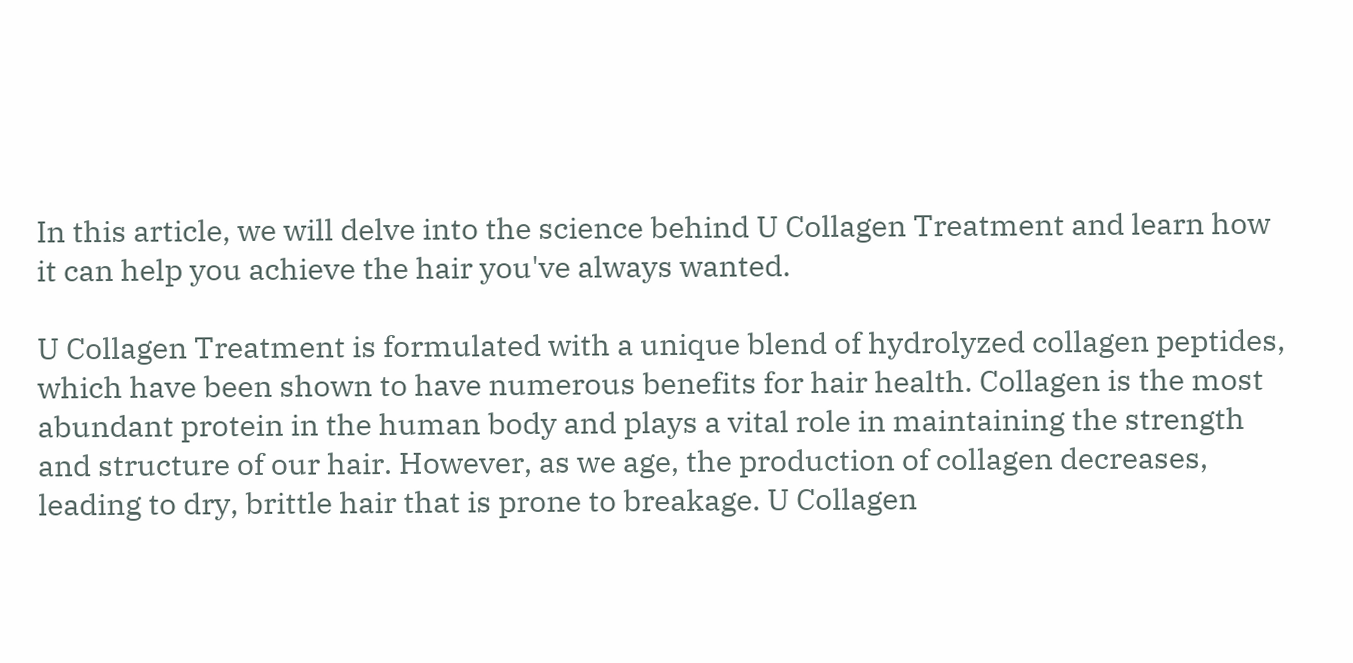In this article, we will delve into the science behind U Collagen Treatment and learn how it can help you achieve the hair you've always wanted.

U Collagen Treatment is formulated with a unique blend of hydrolyzed collagen peptides, which have been shown to have numerous benefits for hair health. Collagen is the most abundant protein in the human body and plays a vital role in maintaining the strength and structure of our hair. However, as we age, the production of collagen decreases, leading to dry, brittle hair that is prone to breakage. U Collagen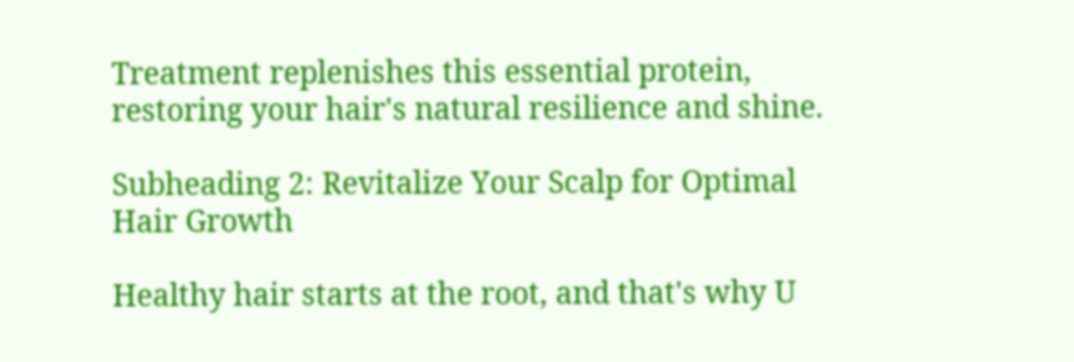Treatment replenishes this essential protein, restoring your hair's natural resilience and shine.

Subheading 2: Revitalize Your Scalp for Optimal Hair Growth

Healthy hair starts at the root, and that's why U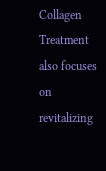Collagen Treatment also focuses on revitalizing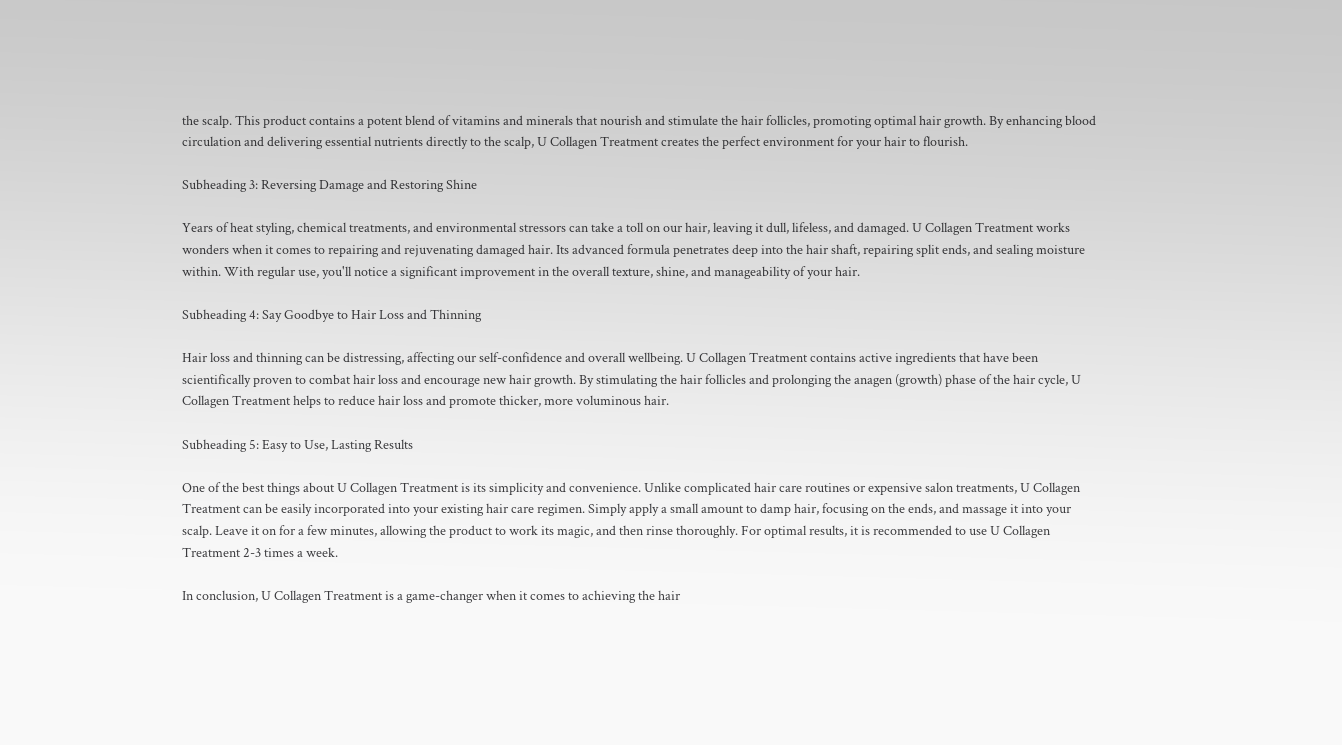the scalp. This product contains a potent blend of vitamins and minerals that nourish and stimulate the hair follicles, promoting optimal hair growth. By enhancing blood circulation and delivering essential nutrients directly to the scalp, U Collagen Treatment creates the perfect environment for your hair to flourish.

Subheading 3: Reversing Damage and Restoring Shine

Years of heat styling, chemical treatments, and environmental stressors can take a toll on our hair, leaving it dull, lifeless, and damaged. U Collagen Treatment works wonders when it comes to repairing and rejuvenating damaged hair. Its advanced formula penetrates deep into the hair shaft, repairing split ends, and sealing moisture within. With regular use, you'll notice a significant improvement in the overall texture, shine, and manageability of your hair.

Subheading 4: Say Goodbye to Hair Loss and Thinning

Hair loss and thinning can be distressing, affecting our self-confidence and overall wellbeing. U Collagen Treatment contains active ingredients that have been scientifically proven to combat hair loss and encourage new hair growth. By stimulating the hair follicles and prolonging the anagen (growth) phase of the hair cycle, U Collagen Treatment helps to reduce hair loss and promote thicker, more voluminous hair.

Subheading 5: Easy to Use, Lasting Results

One of the best things about U Collagen Treatment is its simplicity and convenience. Unlike complicated hair care routines or expensive salon treatments, U Collagen Treatment can be easily incorporated into your existing hair care regimen. Simply apply a small amount to damp hair, focusing on the ends, and massage it into your scalp. Leave it on for a few minutes, allowing the product to work its magic, and then rinse thoroughly. For optimal results, it is recommended to use U Collagen Treatment 2-3 times a week.

In conclusion, U Collagen Treatment is a game-changer when it comes to achieving the hair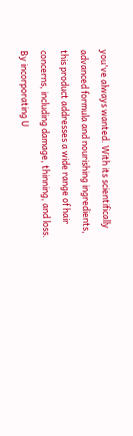you've always wanted. With its scientifically advanced formula and nourishing ingredients, this product addresses a wide range of hair concerns, including damage, thinning, and loss. By incorporating U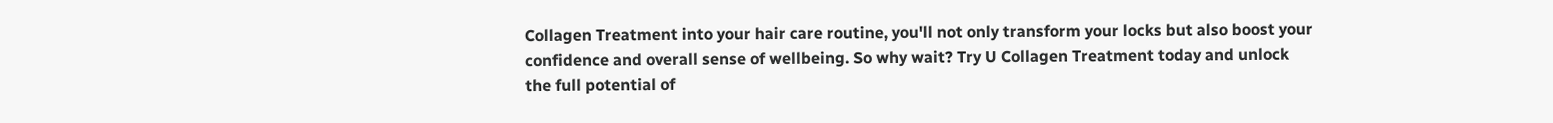Collagen Treatment into your hair care routine, you'll not only transform your locks but also boost your confidence and overall sense of wellbeing. So why wait? Try U Collagen Treatment today and unlock the full potential of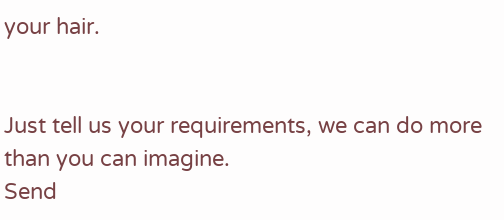your hair.


Just tell us your requirements, we can do more than you can imagine.
Send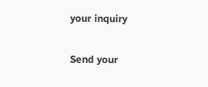your inquiry

Send your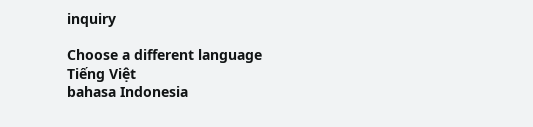inquiry

Choose a different language
Tiếng Việt
bahasa Indonesia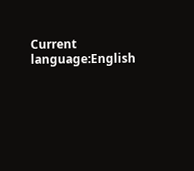Current language:English